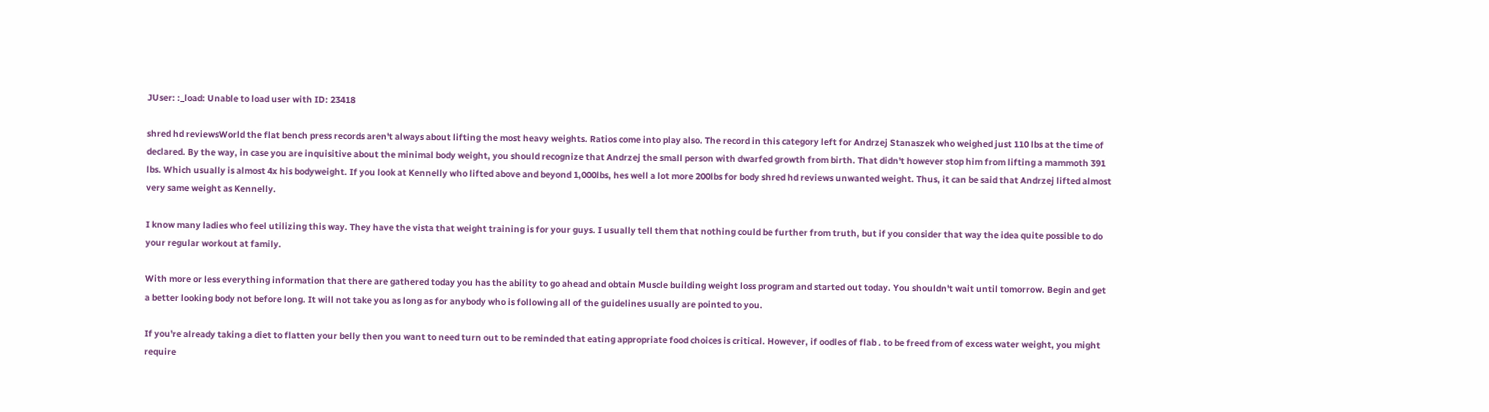JUser: :_load: Unable to load user with ID: 23418

shred hd reviewsWorld the flat bench press records aren't always about lifting the most heavy weights. Ratios come into play also. The record in this category left for Andrzej Stanaszek who weighed just 110 lbs at the time of declared. By the way, in case you are inquisitive about the minimal body weight, you should recognize that Andrzej the small person with dwarfed growth from birth. That didn't however stop him from lifting a mammoth 391 lbs. Which usually is almost 4x his bodyweight. If you look at Kennelly who lifted above and beyond 1,000lbs, hes well a lot more 200lbs for body shred hd reviews unwanted weight. Thus, it can be said that Andrzej lifted almost very same weight as Kennelly.

I know many ladies who feel utilizing this way. They have the vista that weight training is for your guys. I usually tell them that nothing could be further from truth, but if you consider that way the idea quite possible to do your regular workout at family.

With more or less everything information that there are gathered today you has the ability to go ahead and obtain Muscle building weight loss program and started out today. You shouldn't wait until tomorrow. Begin and get a better looking body not before long. It will not take you as long as for anybody who is following all of the guidelines usually are pointed to you.

If you're already taking a diet to flatten your belly then you want to need turn out to be reminded that eating appropriate food choices is critical. However, if oodles of flab . to be freed from of excess water weight, you might require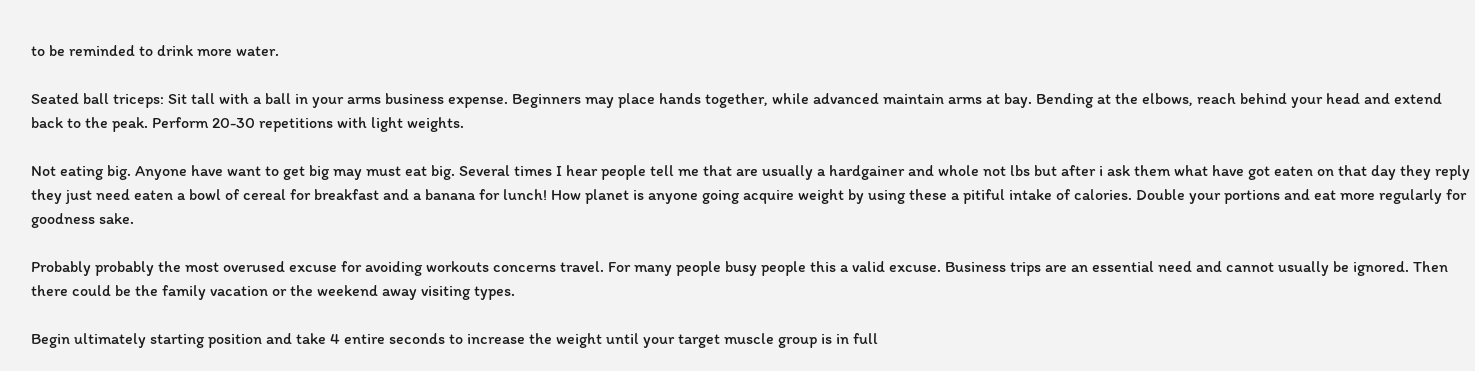to be reminded to drink more water.

Seated ball triceps: Sit tall with a ball in your arms business expense. Beginners may place hands together, while advanced maintain arms at bay. Bending at the elbows, reach behind your head and extend back to the peak. Perform 20-30 repetitions with light weights.

Not eating big. Anyone have want to get big may must eat big. Several times I hear people tell me that are usually a hardgainer and whole not lbs but after i ask them what have got eaten on that day they reply they just need eaten a bowl of cereal for breakfast and a banana for lunch! How planet is anyone going acquire weight by using these a pitiful intake of calories. Double your portions and eat more regularly for goodness sake.

Probably probably the most overused excuse for avoiding workouts concerns travel. For many people busy people this a valid excuse. Business trips are an essential need and cannot usually be ignored. Then there could be the family vacation or the weekend away visiting types.

Begin ultimately starting position and take 4 entire seconds to increase the weight until your target muscle group is in full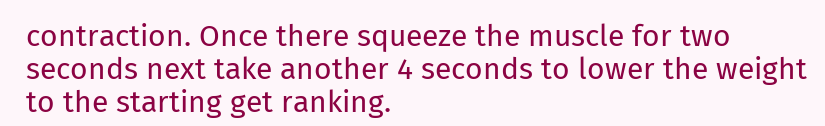contraction. Once there squeeze the muscle for two seconds next take another 4 seconds to lower the weight to the starting get ranking.